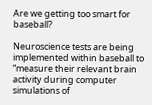Are we getting too smart for baseball?

Neuroscience tests are being implemented within baseball to “measure their relevant brain activity during computer simulations of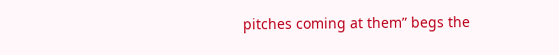pitches coming at them” begs the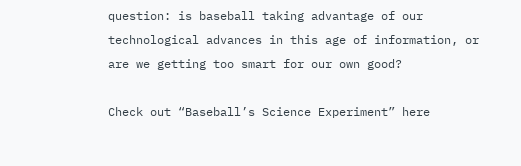question: is baseball taking advantage of our technological advances in this age of information, or are we getting too smart for our own good?

Check out “Baseball’s Science Experiment” here